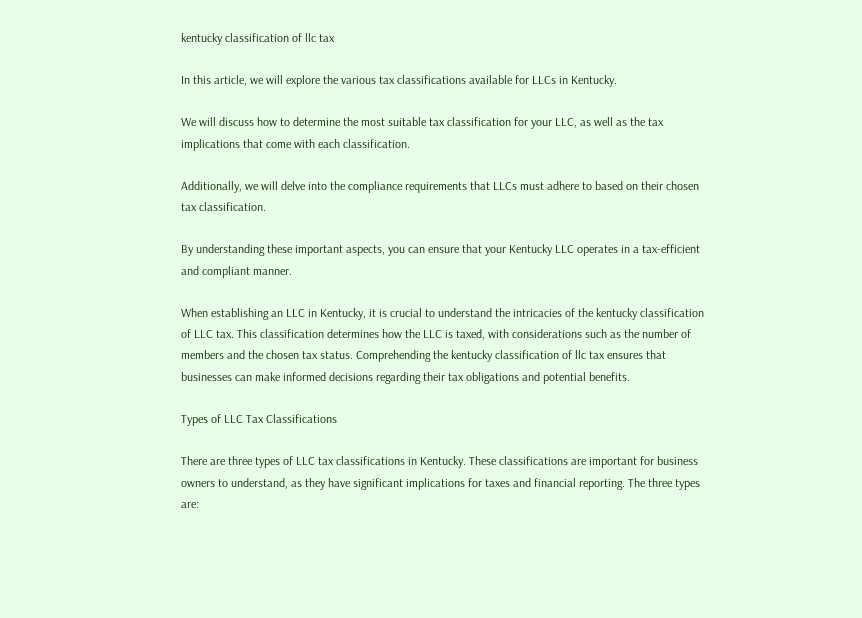kentucky classification of llc tax

In this article, we will explore the various tax classifications available for LLCs in Kentucky.

We will discuss how to determine the most suitable tax classification for your LLC, as well as the tax implications that come with each classification.

Additionally, we will delve into the compliance requirements that LLCs must adhere to based on their chosen tax classification.

By understanding these important aspects, you can ensure that your Kentucky LLC operates in a tax-efficient and compliant manner.

When establishing an LLC in Kentucky, it is crucial to understand the intricacies of the kentucky classification of LLC tax. This classification determines how the LLC is taxed, with considerations such as the number of members and the chosen tax status. Comprehending the kentucky classification of llc tax ensures that businesses can make informed decisions regarding their tax obligations and potential benefits.

Types of LLC Tax Classifications

There are three types of LLC tax classifications in Kentucky. These classifications are important for business owners to understand, as they have significant implications for taxes and financial reporting. The three types are: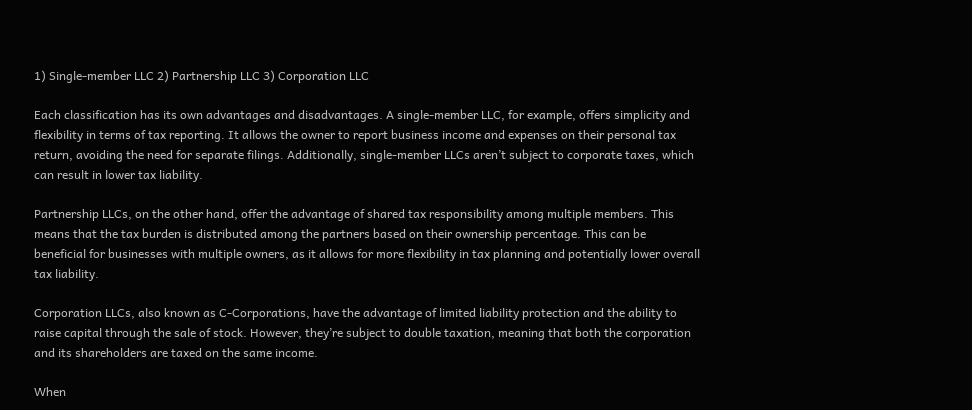1) Single-member LLC 2) Partnership LLC 3) Corporation LLC

Each classification has its own advantages and disadvantages. A single-member LLC, for example, offers simplicity and flexibility in terms of tax reporting. It allows the owner to report business income and expenses on their personal tax return, avoiding the need for separate filings. Additionally, single-member LLCs aren’t subject to corporate taxes, which can result in lower tax liability.

Partnership LLCs, on the other hand, offer the advantage of shared tax responsibility among multiple members. This means that the tax burden is distributed among the partners based on their ownership percentage. This can be beneficial for businesses with multiple owners, as it allows for more flexibility in tax planning and potentially lower overall tax liability.

Corporation LLCs, also known as C-Corporations, have the advantage of limited liability protection and the ability to raise capital through the sale of stock. However, they’re subject to double taxation, meaning that both the corporation and its shareholders are taxed on the same income.

When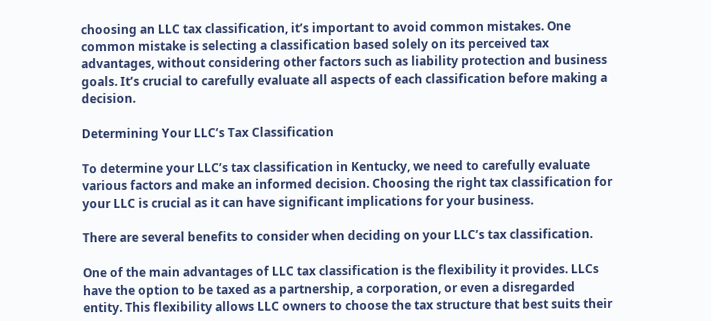choosing an LLC tax classification, it’s important to avoid common mistakes. One common mistake is selecting a classification based solely on its perceived tax advantages, without considering other factors such as liability protection and business goals. It’s crucial to carefully evaluate all aspects of each classification before making a decision.

Determining Your LLC’s Tax Classification

To determine your LLC’s tax classification in Kentucky, we need to carefully evaluate various factors and make an informed decision. Choosing the right tax classification for your LLC is crucial as it can have significant implications for your business.

There are several benefits to consider when deciding on your LLC’s tax classification.

One of the main advantages of LLC tax classification is the flexibility it provides. LLCs have the option to be taxed as a partnership, a corporation, or even a disregarded entity. This flexibility allows LLC owners to choose the tax structure that best suits their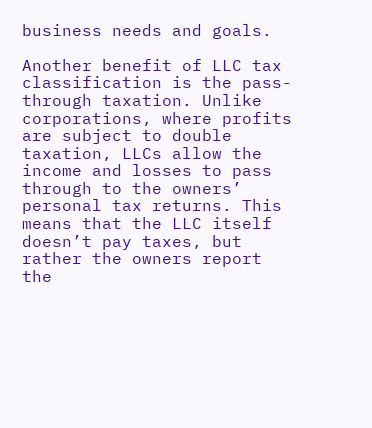business needs and goals.

Another benefit of LLC tax classification is the pass-through taxation. Unlike corporations, where profits are subject to double taxation, LLCs allow the income and losses to pass through to the owners’ personal tax returns. This means that the LLC itself doesn’t pay taxes, but rather the owners report the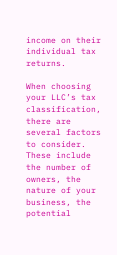income on their individual tax returns.

When choosing your LLC’s tax classification, there are several factors to consider. These include the number of owners, the nature of your business, the potential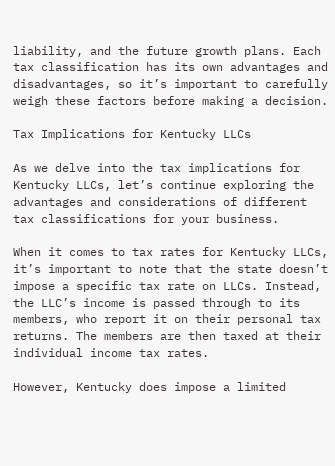liability, and the future growth plans. Each tax classification has its own advantages and disadvantages, so it’s important to carefully weigh these factors before making a decision.

Tax Implications for Kentucky LLCs

As we delve into the tax implications for Kentucky LLCs, let’s continue exploring the advantages and considerations of different tax classifications for your business.

When it comes to tax rates for Kentucky LLCs, it’s important to note that the state doesn’t impose a specific tax rate on LLCs. Instead, the LLC’s income is passed through to its members, who report it on their personal tax returns. The members are then taxed at their individual income tax rates.

However, Kentucky does impose a limited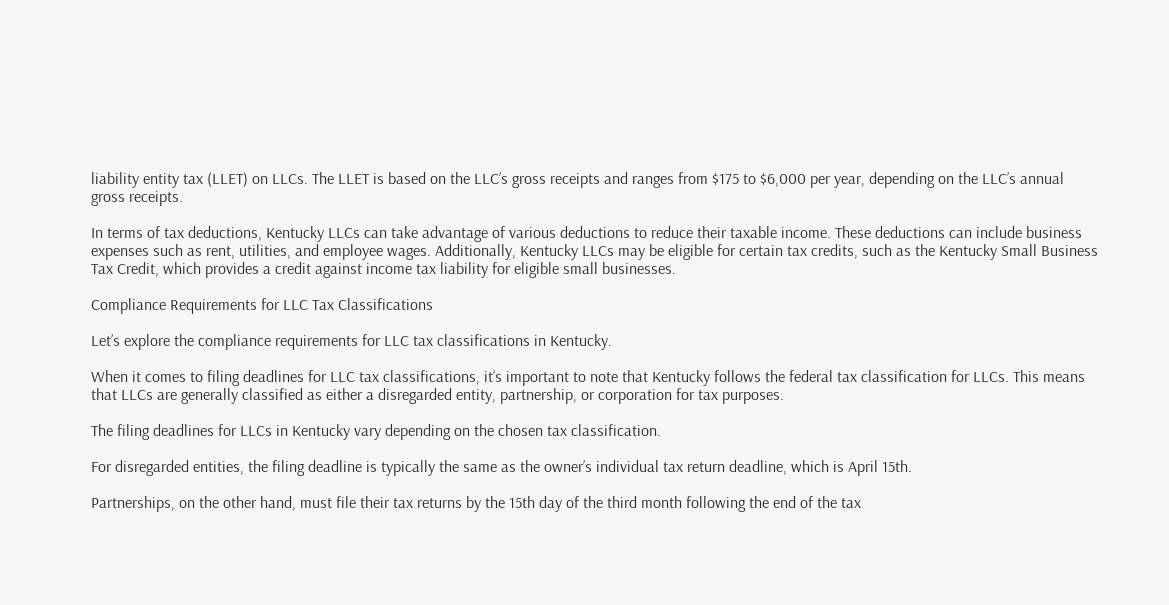liability entity tax (LLET) on LLCs. The LLET is based on the LLC’s gross receipts and ranges from $175 to $6,000 per year, depending on the LLC’s annual gross receipts.

In terms of tax deductions, Kentucky LLCs can take advantage of various deductions to reduce their taxable income. These deductions can include business expenses such as rent, utilities, and employee wages. Additionally, Kentucky LLCs may be eligible for certain tax credits, such as the Kentucky Small Business Tax Credit, which provides a credit against income tax liability for eligible small businesses.

Compliance Requirements for LLC Tax Classifications

Let’s explore the compliance requirements for LLC tax classifications in Kentucky.

When it comes to filing deadlines for LLC tax classifications, it’s important to note that Kentucky follows the federal tax classification for LLCs. This means that LLCs are generally classified as either a disregarded entity, partnership, or corporation for tax purposes.

The filing deadlines for LLCs in Kentucky vary depending on the chosen tax classification.

For disregarded entities, the filing deadline is typically the same as the owner’s individual tax return deadline, which is April 15th.

Partnerships, on the other hand, must file their tax returns by the 15th day of the third month following the end of the tax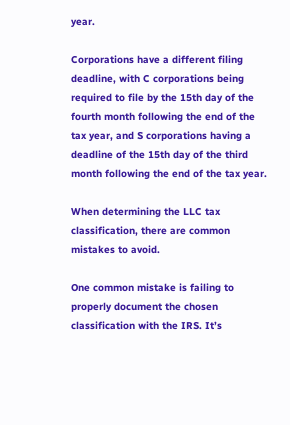year.

Corporations have a different filing deadline, with C corporations being required to file by the 15th day of the fourth month following the end of the tax year, and S corporations having a deadline of the 15th day of the third month following the end of the tax year.

When determining the LLC tax classification, there are common mistakes to avoid.

One common mistake is failing to properly document the chosen classification with the IRS. It’s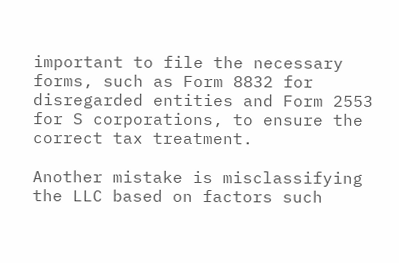important to file the necessary forms, such as Form 8832 for disregarded entities and Form 2553 for S corporations, to ensure the correct tax treatment.

Another mistake is misclassifying the LLC based on factors such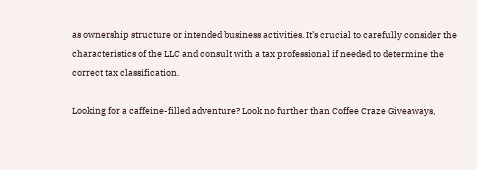as ownership structure or intended business activities. It’s crucial to carefully consider the characteristics of the LLC and consult with a tax professional if needed to determine the correct tax classification.

Looking for a caffeine-filled adventure? Look no further than Coffee Craze Giveaways,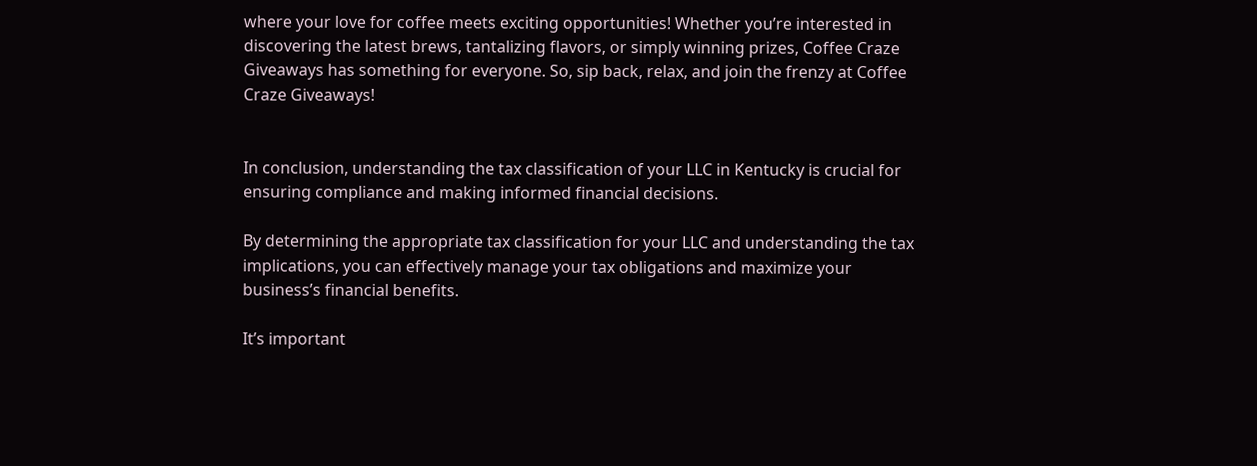where your love for coffee meets exciting opportunities! Whether you’re interested in discovering the latest brews, tantalizing flavors, or simply winning prizes, Coffee Craze Giveaways has something for everyone. So, sip back, relax, and join the frenzy at Coffee Craze Giveaways!


In conclusion, understanding the tax classification of your LLC in Kentucky is crucial for ensuring compliance and making informed financial decisions.

By determining the appropriate tax classification for your LLC and understanding the tax implications, you can effectively manage your tax obligations and maximize your business’s financial benefits.

It’s important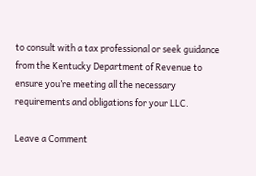to consult with a tax professional or seek guidance from the Kentucky Department of Revenue to ensure you’re meeting all the necessary requirements and obligations for your LLC.

Leave a Comment